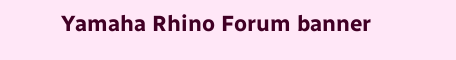Yamaha Rhino Forum banner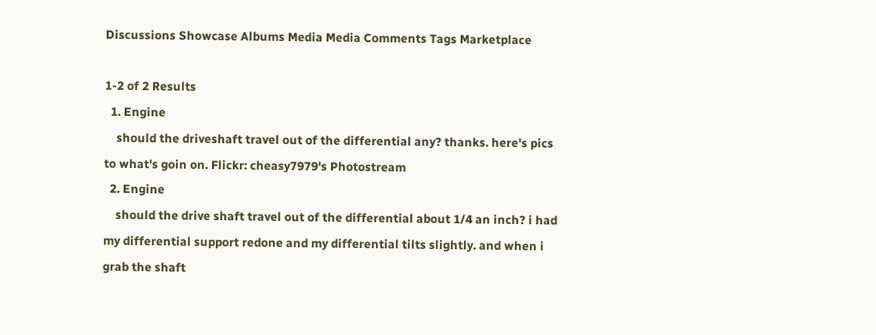Discussions Showcase Albums Media Media Comments Tags Marketplace

1-2 of 2 Results
  1. Engine
    should the driveshaft travel out of the differential any? thanks. here's pics to what's goin on. Flickr: cheasy7979's Photostream
  2. Engine
    should the drive shaft travel out of the differential about 1/4 an inch? i had my differential support redone and my differential tilts slightly. and when i grab the shaft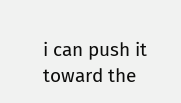i can push it toward the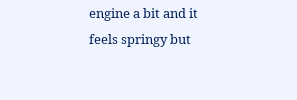engine a bit and it feels springy but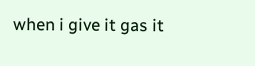when i give it gas it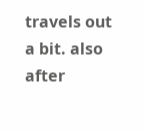travels out a bit. also after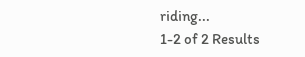riding...
1-2 of 2 Results